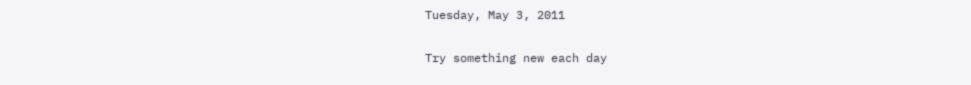Tuesday, May 3, 2011

Try something new each day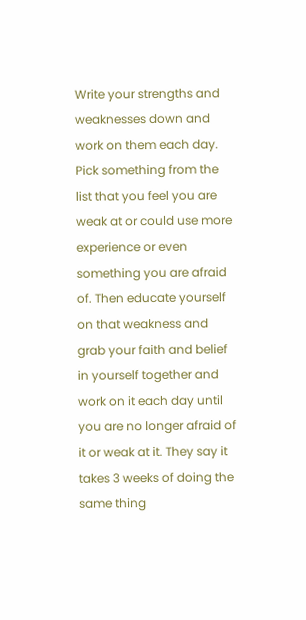Write your strengths and weaknesses down and work on them each day. Pick something from the list that you feel you are weak at or could use more experience or even something you are afraid of. Then educate yourself on that weakness and grab your faith and belief in yourself together and work on it each day until you are no longer afraid of it or weak at it. They say it takes 3 weeks of doing the same thing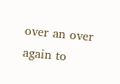over an over again to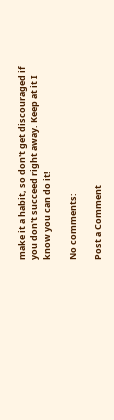make it a habit, so don't get discouraged if you don't succeed right away. Keep at it I know you can do it!

No comments:

Post a Comment